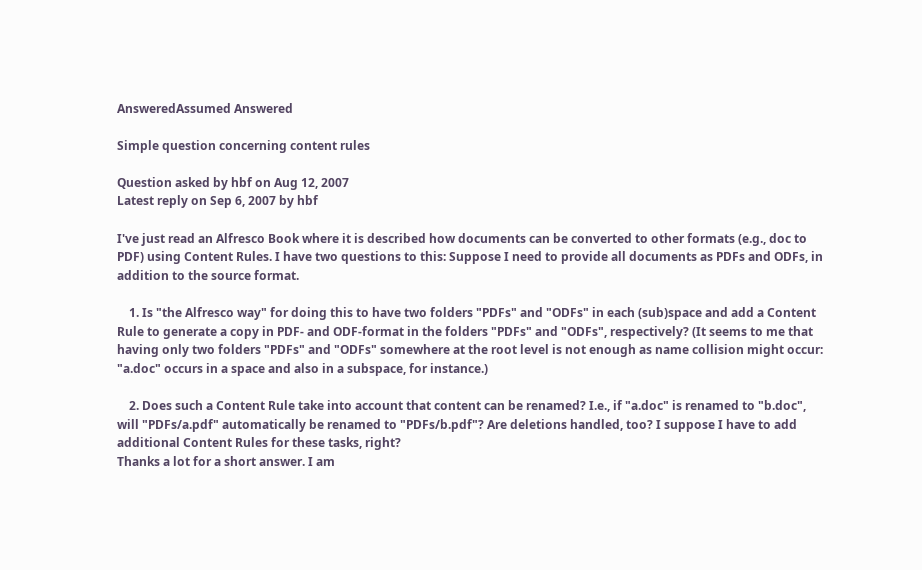AnsweredAssumed Answered

Simple question concerning content rules

Question asked by hbf on Aug 12, 2007
Latest reply on Sep 6, 2007 by hbf

I've just read an Alfresco Book where it is described how documents can be converted to other formats (e.g., doc to PDF) using Content Rules. I have two questions to this: Suppose I need to provide all documents as PDFs and ODFs, in addition to the source format.

    1. Is "the Alfresco way" for doing this to have two folders "PDFs" and "ODFs" in each (sub)space and add a Content Rule to generate a copy in PDF- and ODF-format in the folders "PDFs" and "ODFs", respectively? (It seems to me that having only two folders "PDFs" and "ODFs" somewhere at the root level is not enough as name collision might occur: "a.doc" occurs in a space and also in a subspace, for instance.)

    2. Does such a Content Rule take into account that content can be renamed? I.e., if "a.doc" is renamed to "b.doc", will "PDFs/a.pdf" automatically be renamed to "PDFs/b.pdf"? Are deletions handled, too? I suppose I have to add additional Content Rules for these tasks, right?
Thanks a lot for a short answer. I am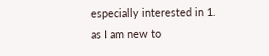especially interested in 1. as I am new to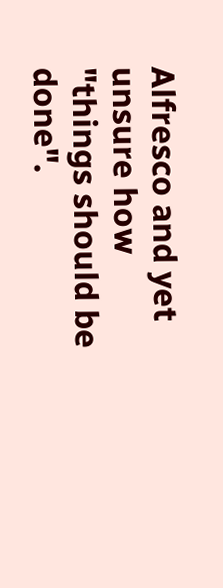Alfresco and yet unsure how "things should be done".